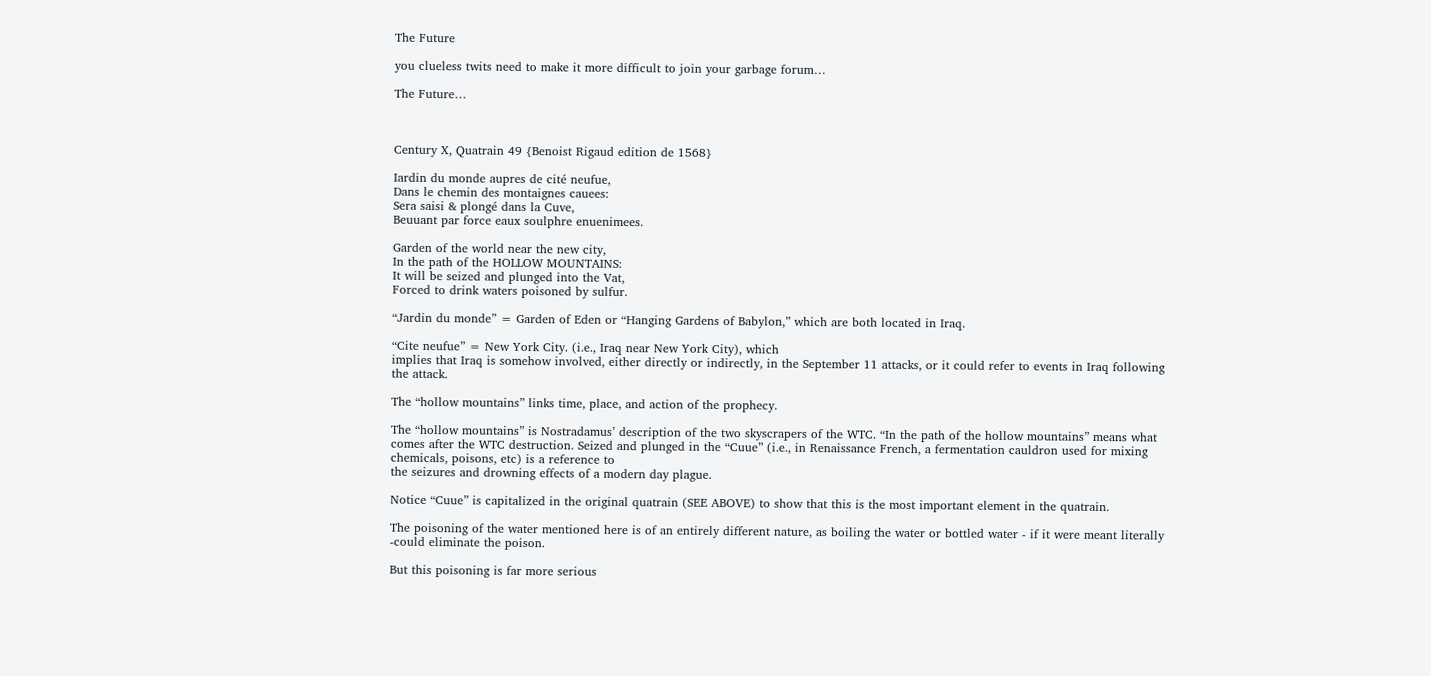The Future

you clueless twits need to make it more difficult to join your garbage forum…

The Future…



Century X, Quatrain 49 {Benoist Rigaud edition de 1568}

Iardin du monde aupres de cité neufue,
Dans le chemin des montaignes cauees:
Sera saisi & plongé dans la Cuve,
Beuuant par force eaux soulphre enuenimees.

Garden of the world near the new city,
In the path of the HOLLOW MOUNTAINS:
It will be seized and plunged into the Vat,
Forced to drink waters poisoned by sulfur.

“Jardin du monde” = Garden of Eden or “Hanging Gardens of Babylon,” which are both located in Iraq.

“Cite neufue” = New York City. (i.e., Iraq near New York City), which
implies that Iraq is somehow involved, either directly or indirectly, in the September 11 attacks, or it could refer to events in Iraq following the attack.

The “hollow mountains” links time, place, and action of the prophecy.

The “hollow mountains” is Nostradamus’ description of the two skyscrapers of the WTC. “In the path of the hollow mountains” means what comes after the WTC destruction. Seized and plunged in the “Cuue” (i.e., in Renaissance French, a fermentation cauldron used for mixing chemicals, poisons, etc) is a reference to
the seizures and drowning effects of a modern day plague.

Notice “Cuue” is capitalized in the original quatrain (SEE ABOVE) to show that this is the most important element in the quatrain.

The poisoning of the water mentioned here is of an entirely different nature, as boiling the water or bottled water - if it were meant literally -could eliminate the poison.

But this poisoning is far more serious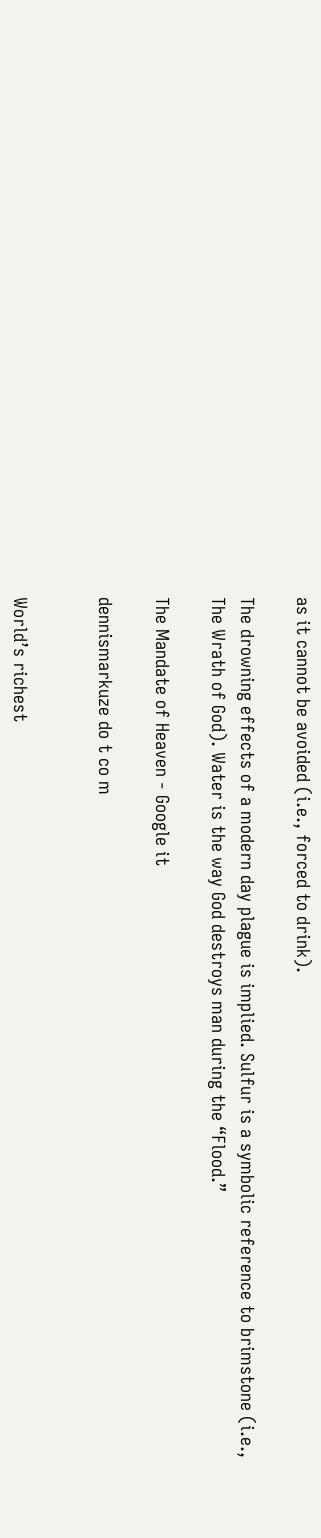as it cannot be avoided (i.e., forced to drink).

The drowning effects of a modern day plague is implied. Sulfur is a symbolic reference to brimstone (i.e.,
The Wrath of God). Water is the way God destroys man during the “Flood.”

The Mandate of Heaven - Google it

dennismarkuze do t co m


World’s richest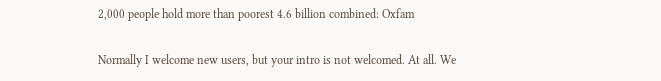2,000 people hold more than poorest 4.6 billion combined: Oxfam

Normally I welcome new users, but your intro is not welcomed. At all. We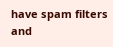have spam filters and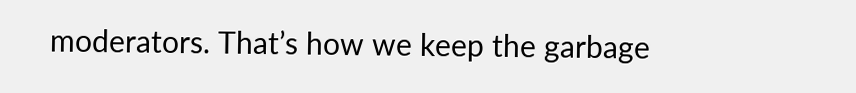moderators. That’s how we keep the garbage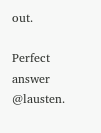out.

Perfect answer @lausten.